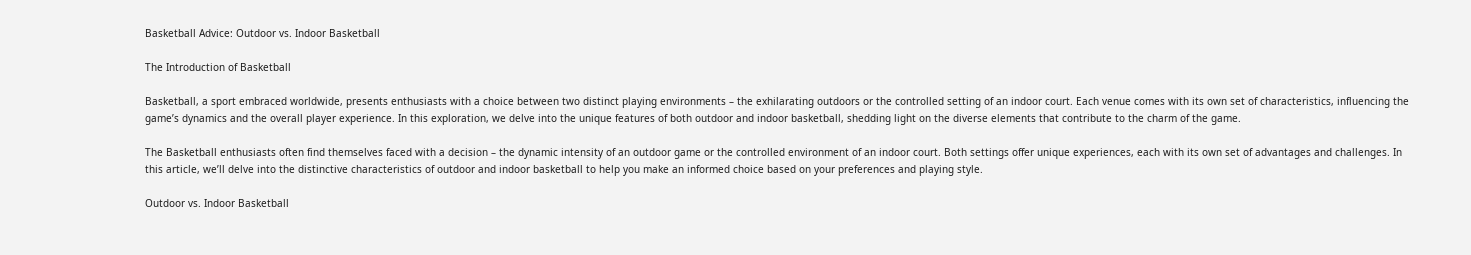Basketball Advice: Outdoor vs. Indoor Basketball

The Introduction of Basketball

Basketball, a sport embraced worldwide, presents enthusiasts with a choice between two distinct playing environments – the exhilarating outdoors or the controlled setting of an indoor court. Each venue comes with its own set of characteristics, influencing the game’s dynamics and the overall player experience. In this exploration, we delve into the unique features of both outdoor and indoor basketball, shedding light on the diverse elements that contribute to the charm of the game.

The Basketball enthusiasts often find themselves faced with a decision – the dynamic intensity of an outdoor game or the controlled environment of an indoor court. Both settings offer unique experiences, each with its own set of advantages and challenges. In this article, we’ll delve into the distinctive characteristics of outdoor and indoor basketball to help you make an informed choice based on your preferences and playing style.

Outdoor vs. Indoor Basketball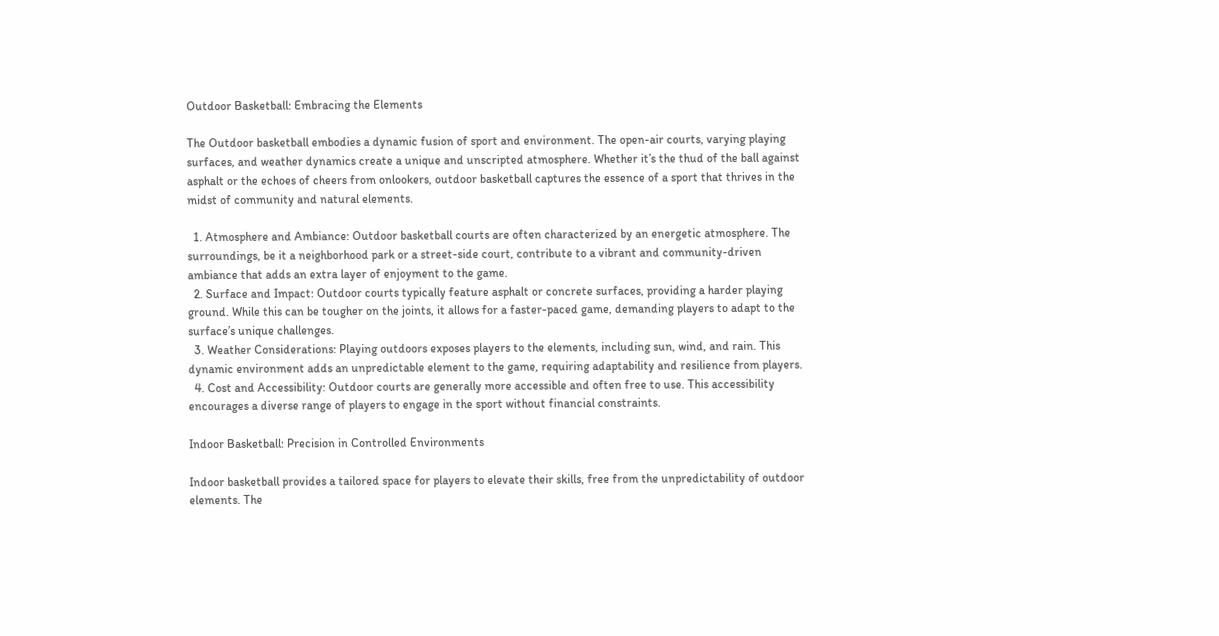Outdoor Basketball: Embracing the Elements

The Outdoor basketball embodies a dynamic fusion of sport and environment. The open-air courts, varying playing surfaces, and weather dynamics create a unique and unscripted atmosphere. Whether it’s the thud of the ball against asphalt or the echoes of cheers from onlookers, outdoor basketball captures the essence of a sport that thrives in the midst of community and natural elements.

  1. Atmosphere and Ambiance: Outdoor basketball courts are often characterized by an energetic atmosphere. The surroundings, be it a neighborhood park or a street-side court, contribute to a vibrant and community-driven ambiance that adds an extra layer of enjoyment to the game.
  2. Surface and Impact: Outdoor courts typically feature asphalt or concrete surfaces, providing a harder playing ground. While this can be tougher on the joints, it allows for a faster-paced game, demanding players to adapt to the surface’s unique challenges.
  3. Weather Considerations: Playing outdoors exposes players to the elements, including sun, wind, and rain. This dynamic environment adds an unpredictable element to the game, requiring adaptability and resilience from players.
  4. Cost and Accessibility: Outdoor courts are generally more accessible and often free to use. This accessibility encourages a diverse range of players to engage in the sport without financial constraints.

Indoor Basketball: Precision in Controlled Environments

Indoor basketball provides a tailored space for players to elevate their skills, free from the unpredictability of outdoor elements. The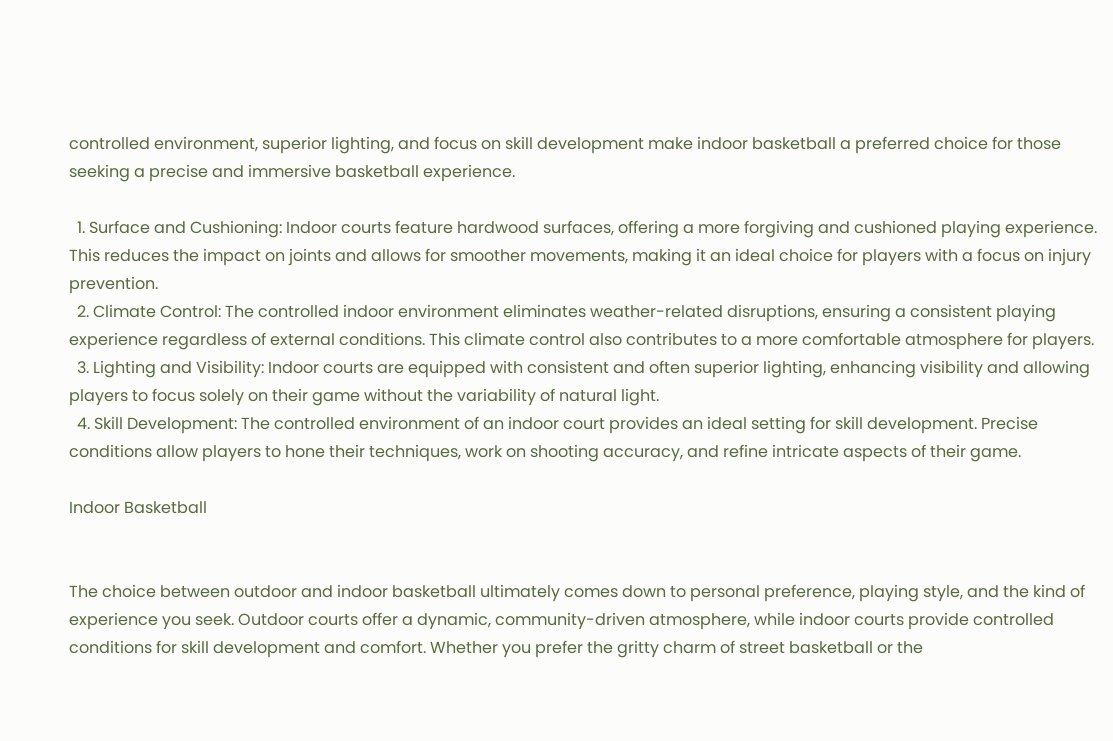controlled environment, superior lighting, and focus on skill development make indoor basketball a preferred choice for those seeking a precise and immersive basketball experience.

  1. Surface and Cushioning: Indoor courts feature hardwood surfaces, offering a more forgiving and cushioned playing experience. This reduces the impact on joints and allows for smoother movements, making it an ideal choice for players with a focus on injury prevention.
  2. Climate Control: The controlled indoor environment eliminates weather-related disruptions, ensuring a consistent playing experience regardless of external conditions. This climate control also contributes to a more comfortable atmosphere for players.
  3. Lighting and Visibility: Indoor courts are equipped with consistent and often superior lighting, enhancing visibility and allowing players to focus solely on their game without the variability of natural light.
  4. Skill Development: The controlled environment of an indoor court provides an ideal setting for skill development. Precise conditions allow players to hone their techniques, work on shooting accuracy, and refine intricate aspects of their game.

Indoor Basketball


The choice between outdoor and indoor basketball ultimately comes down to personal preference, playing style, and the kind of experience you seek. Outdoor courts offer a dynamic, community-driven atmosphere, while indoor courts provide controlled conditions for skill development and comfort. Whether you prefer the gritty charm of street basketball or the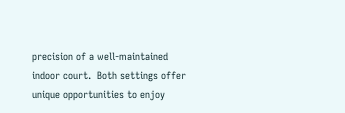precision of a well-maintained indoor court.  Both settings offer unique opportunities to enjoy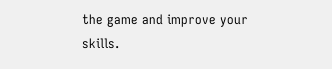the game and improve your skills.